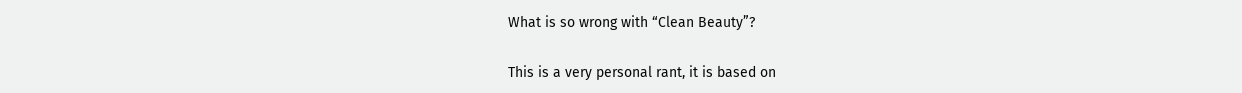What is so wrong with “Clean Beauty”?

This is a very personal rant, it is based on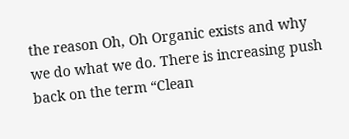the reason Oh, Oh Organic exists and why we do what we do. There is increasing push back on the term “Clean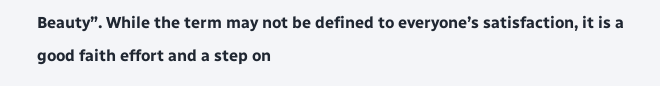Beauty”. While the term may not be defined to everyone’s satisfaction, it is a good faith effort and a step on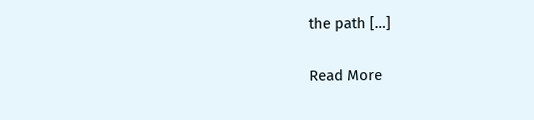the path […]

Read More